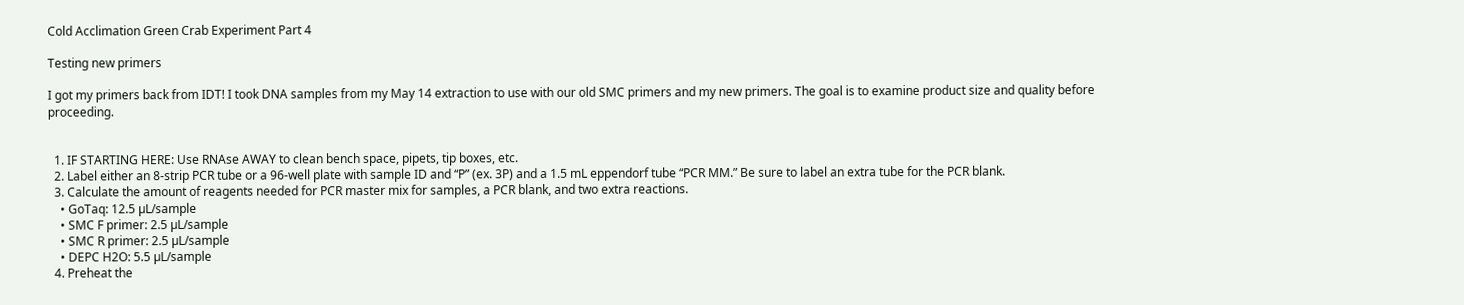Cold Acclimation Green Crab Experiment Part 4

Testing new primers

I got my primers back from IDT! I took DNA samples from my May 14 extraction to use with our old SMC primers and my new primers. The goal is to examine product size and quality before proceeding.


  1. IF STARTING HERE: Use RNAse AWAY to clean bench space, pipets, tip boxes, etc.
  2. Label either an 8-strip PCR tube or a 96-well plate with sample ID and “P” (ex. 3P) and a 1.5 mL eppendorf tube “PCR MM.” Be sure to label an extra tube for the PCR blank.
  3. Calculate the amount of reagents needed for PCR master mix for samples, a PCR blank, and two extra reactions.
    • GoTaq: 12.5 µL/sample
    • SMC F primer: 2.5 µL/sample
    • SMC R primer: 2.5 µL/sample
    • DEPC H2O: 5.5 µL/sample
  4. Preheat the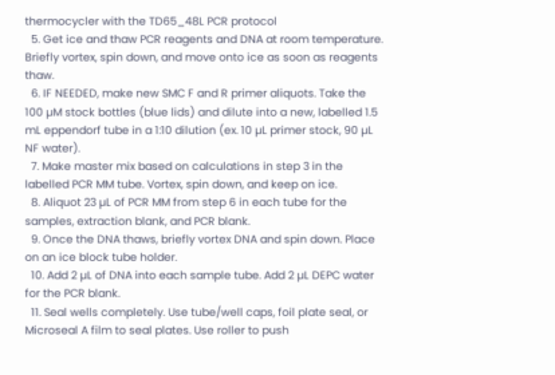thermocycler with the TD65_48L PCR protocol
  5. Get ice and thaw PCR reagents and DNA at room temperature. Briefly vortex, spin down, and move onto ice as soon as reagents thaw.
  6. IF NEEDED, make new SMC F and R primer aliquots. Take the 100 µM stock bottles (blue lids) and dilute into a new, labelled 1.5 mL eppendorf tube in a 1:10 dilution (ex. 10 µL primer stock, 90 µL NF water).
  7. Make master mix based on calculations in step 3 in the labelled PCR MM tube. Vortex, spin down, and keep on ice.
  8. Aliquot 23 µL of PCR MM from step 6 in each tube for the samples, extraction blank, and PCR blank.
  9. Once the DNA thaws, briefly vortex DNA and spin down. Place on an ice block tube holder.
  10. Add 2 µL of DNA into each sample tube. Add 2 µL DEPC water for the PCR blank.
  11. Seal wells completely. Use tube/well caps, foil plate seal, or Microseal A film to seal plates. Use roller to push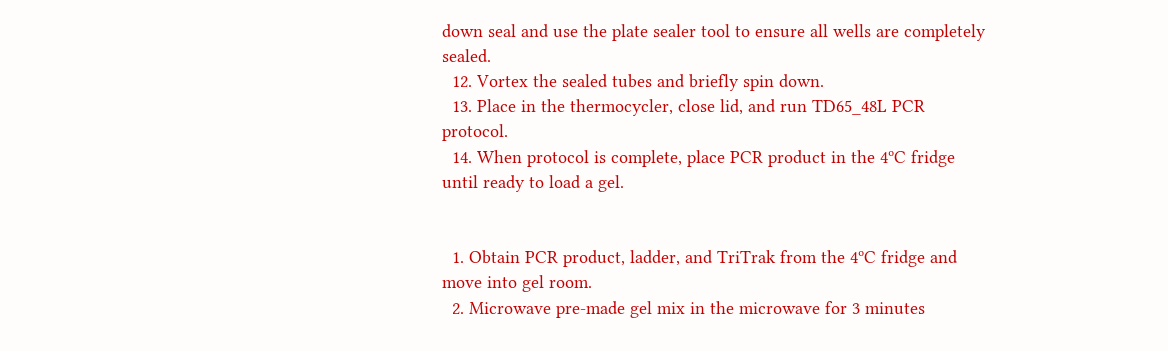down seal and use the plate sealer tool to ensure all wells are completely sealed.
  12. Vortex the sealed tubes and briefly spin down.
  13. Place in the thermocycler, close lid, and run TD65_48L PCR protocol.
  14. When protocol is complete, place PCR product in the 4ºC fridge until ready to load a gel.


  1. Obtain PCR product, ladder, and TriTrak from the 4ºC fridge and move into gel room.
  2. Microwave pre-made gel mix in the microwave for 3 minutes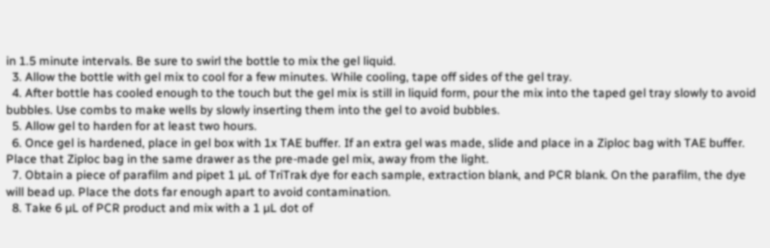in 1.5 minute intervals. Be sure to swirl the bottle to mix the gel liquid.
  3. Allow the bottle with gel mix to cool for a few minutes. While cooling, tape off sides of the gel tray.
  4. After bottle has cooled enough to the touch but the gel mix is still in liquid form, pour the mix into the taped gel tray slowly to avoid bubbles. Use combs to make wells by slowly inserting them into the gel to avoid bubbles.
  5. Allow gel to harden for at least two hours.
  6. Once gel is hardened, place in gel box with 1x TAE buffer. If an extra gel was made, slide and place in a Ziploc bag with TAE buffer. Place that Ziploc bag in the same drawer as the pre-made gel mix, away from the light.
  7. Obtain a piece of parafilm and pipet 1 µL of TriTrak dye for each sample, extraction blank, and PCR blank. On the parafilm, the dye will bead up. Place the dots far enough apart to avoid contamination.
  8. Take 6 µL of PCR product and mix with a 1 µL dot of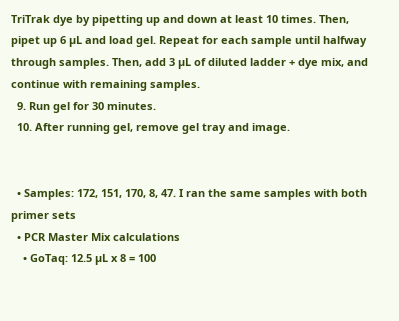TriTrak dye by pipetting up and down at least 10 times. Then, pipet up 6 µL and load gel. Repeat for each sample until halfway through samples. Then, add 3 µL of diluted ladder + dye mix, and continue with remaining samples.
  9. Run gel for 30 minutes.
  10. After running gel, remove gel tray and image.


  • Samples: 172, 151, 170, 8, 47. I ran the same samples with both primer sets
  • PCR Master Mix calculations
    • GoTaq: 12.5 µL x 8 = 100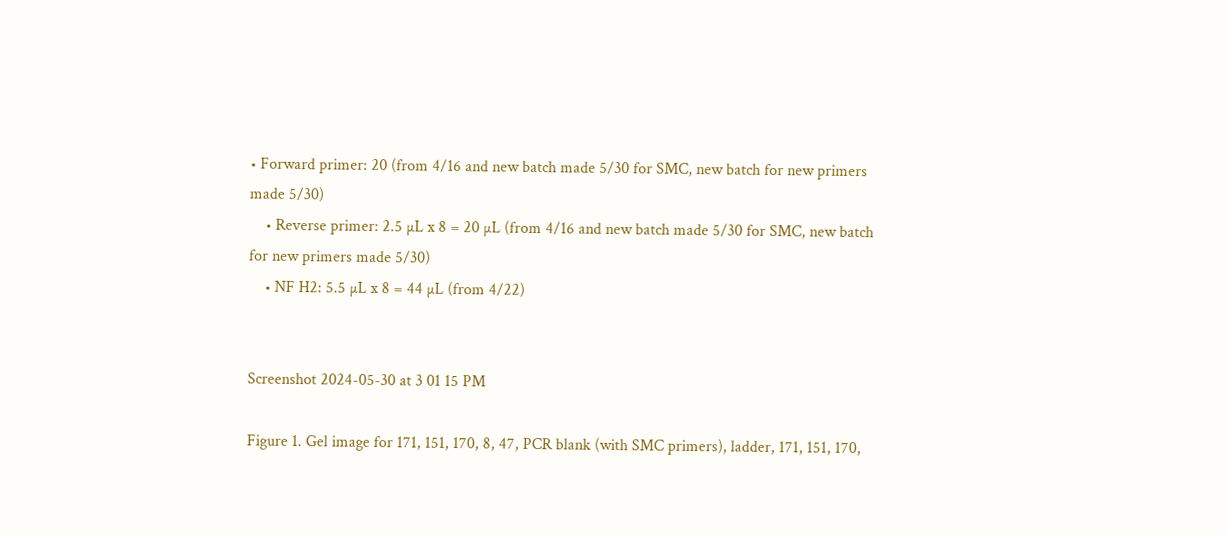• Forward primer: 20 (from 4/16 and new batch made 5/30 for SMC, new batch for new primers made 5/30)
    • Reverse primer: 2.5 µL x 8 = 20 µL (from 4/16 and new batch made 5/30 for SMC, new batch for new primers made 5/30)
    • NF H2: 5.5 µL x 8 = 44 µL (from 4/22)


Screenshot 2024-05-30 at 3 01 15 PM

Figure 1. Gel image for 171, 151, 170, 8, 47, PCR blank (with SMC primers), ladder, 171, 151, 170,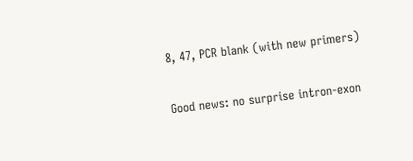8, 47, PCR blank (with new primers)

Good news: no surprise intron-exon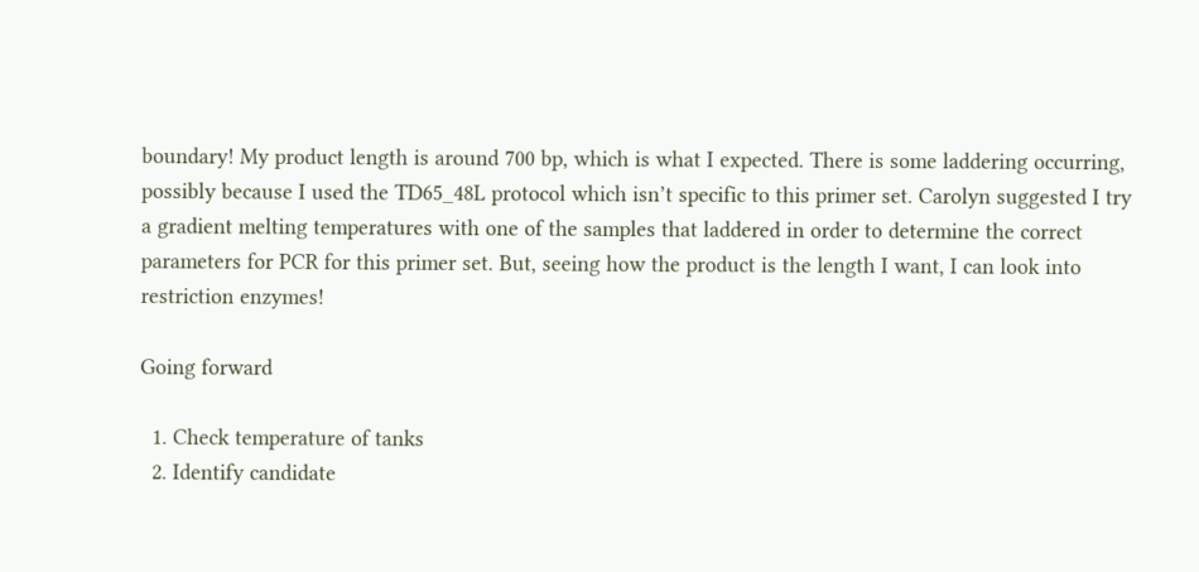boundary! My product length is around 700 bp, which is what I expected. There is some laddering occurring, possibly because I used the TD65_48L protocol which isn’t specific to this primer set. Carolyn suggested I try a gradient melting temperatures with one of the samples that laddered in order to determine the correct parameters for PCR for this primer set. But, seeing how the product is the length I want, I can look into restriction enzymes!

Going forward

  1. Check temperature of tanks
  2. Identify candidate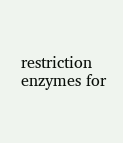restriction enzymes for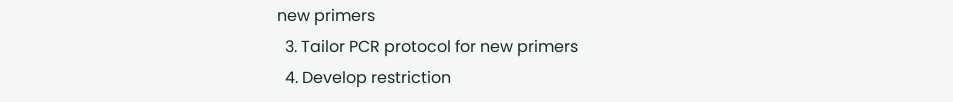new primers
  3. Tailor PCR protocol for new primers
  4. Develop restriction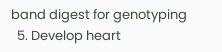band digest for genotyping
  5. Develop heart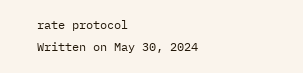rate protocol
Written on May 30, 2024